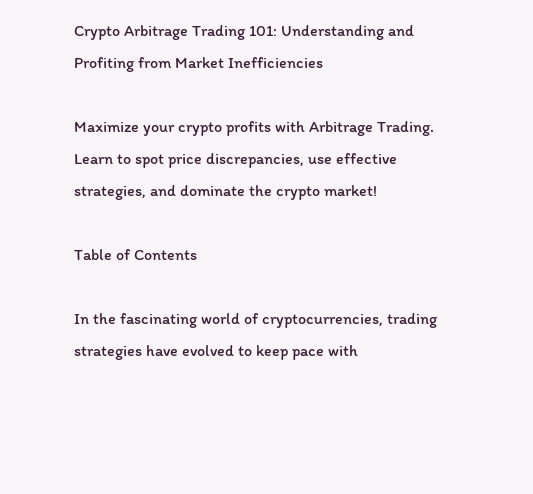Crypto Arbitrage Trading 101: Understanding and Profiting from Market Inefficiencies

Maximize your crypto profits with Arbitrage Trading. Learn to spot price discrepancies, use effective strategies, and dominate the crypto market!

Table of Contents

In the fascinating world of cryptocurrencies, trading strategies have evolved to keep pace with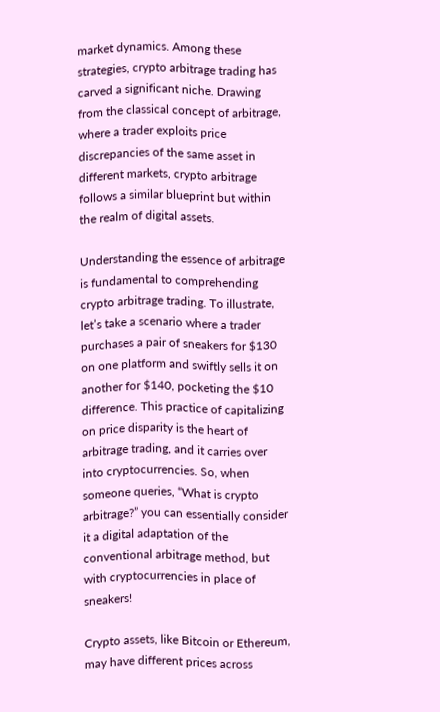market dynamics. Among these strategies, crypto arbitrage trading has carved a significant niche. Drawing from the classical concept of arbitrage, where a trader exploits price discrepancies of the same asset in different markets, crypto arbitrage follows a similar blueprint but within the realm of digital assets.

Understanding the essence of arbitrage is fundamental to comprehending crypto arbitrage trading. To illustrate, let’s take a scenario where a trader purchases a pair of sneakers for $130 on one platform and swiftly sells it on another for $140, pocketing the $10 difference. This practice of capitalizing on price disparity is the heart of arbitrage trading, and it carries over into cryptocurrencies. So, when someone queries, “What is crypto arbitrage?” you can essentially consider it a digital adaptation of the conventional arbitrage method, but with cryptocurrencies in place of sneakers!

Crypto assets, like Bitcoin or Ethereum, may have different prices across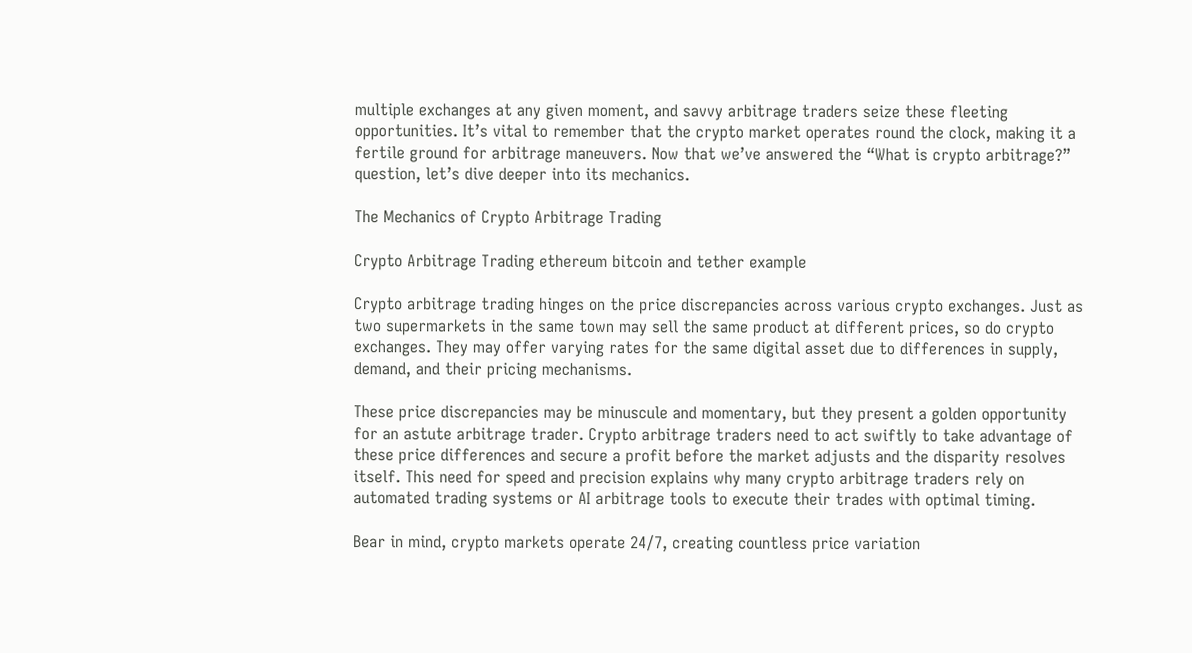multiple exchanges at any given moment, and savvy arbitrage traders seize these fleeting opportunities. It’s vital to remember that the crypto market operates round the clock, making it a fertile ground for arbitrage maneuvers. Now that we’ve answered the “What is crypto arbitrage?” question, let’s dive deeper into its mechanics.

The Mechanics of Crypto Arbitrage Trading

Crypto Arbitrage Trading ethereum bitcoin and tether example

Crypto arbitrage trading hinges on the price discrepancies across various crypto exchanges. Just as two supermarkets in the same town may sell the same product at different prices, so do crypto exchanges. They may offer varying rates for the same digital asset due to differences in supply, demand, and their pricing mechanisms.

These price discrepancies may be minuscule and momentary, but they present a golden opportunity for an astute arbitrage trader. Crypto arbitrage traders need to act swiftly to take advantage of these price differences and secure a profit before the market adjusts and the disparity resolves itself. This need for speed and precision explains why many crypto arbitrage traders rely on automated trading systems or AI arbitrage tools to execute their trades with optimal timing.

Bear in mind, crypto markets operate 24/7, creating countless price variation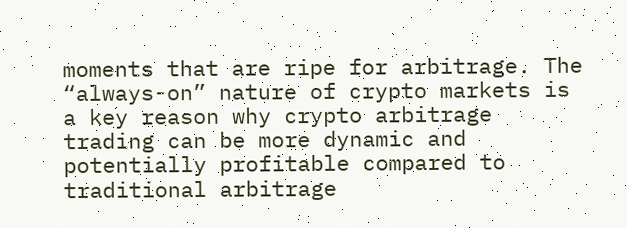moments that are ripe for arbitrage. The “always-on” nature of crypto markets is a key reason why crypto arbitrage trading can be more dynamic and potentially profitable compared to traditional arbitrage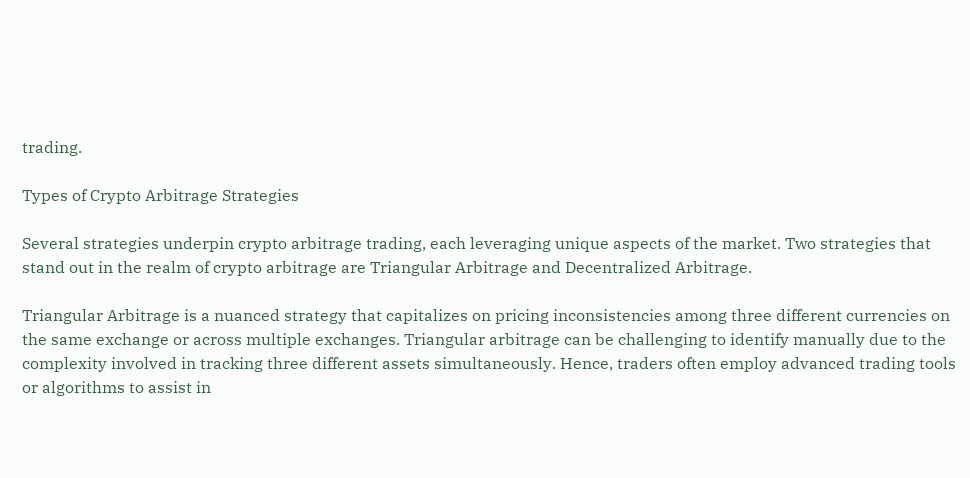trading.

Types of Crypto Arbitrage Strategies

Several strategies underpin crypto arbitrage trading, each leveraging unique aspects of the market. Two strategies that stand out in the realm of crypto arbitrage are Triangular Arbitrage and Decentralized Arbitrage.

Triangular Arbitrage is a nuanced strategy that capitalizes on pricing inconsistencies among three different currencies on the same exchange or across multiple exchanges. Triangular arbitrage can be challenging to identify manually due to the complexity involved in tracking three different assets simultaneously. Hence, traders often employ advanced trading tools or algorithms to assist in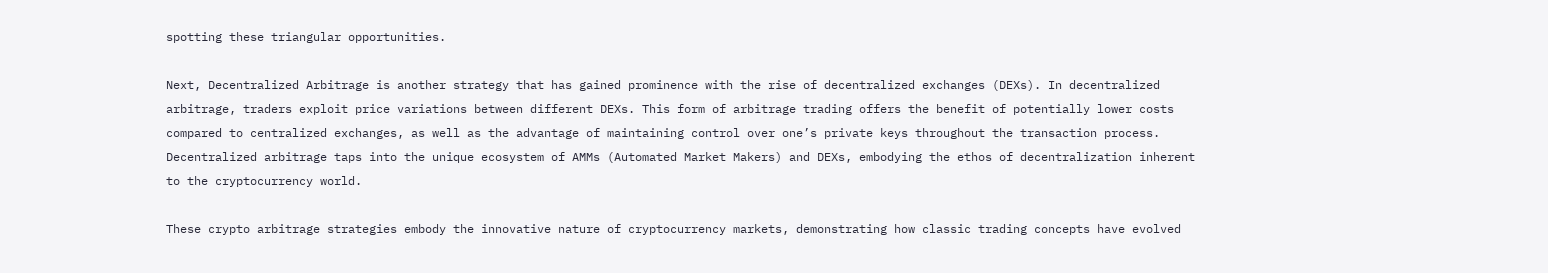spotting these triangular opportunities.

Next, Decentralized Arbitrage is another strategy that has gained prominence with the rise of decentralized exchanges (DEXs). In decentralized arbitrage, traders exploit price variations between different DEXs. This form of arbitrage trading offers the benefit of potentially lower costs compared to centralized exchanges, as well as the advantage of maintaining control over one’s private keys throughout the transaction process. Decentralized arbitrage taps into the unique ecosystem of AMMs (Automated Market Makers) and DEXs, embodying the ethos of decentralization inherent to the cryptocurrency world.

These crypto arbitrage strategies embody the innovative nature of cryptocurrency markets, demonstrating how classic trading concepts have evolved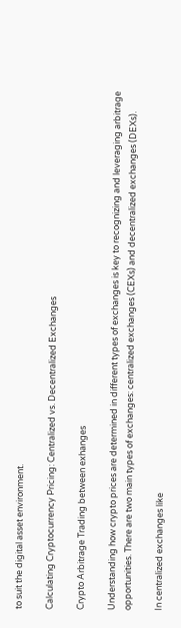to suit the digital asset environment.

Calculating Cryptocurrency Pricing: Centralized vs. Decentralized Exchanges

Crypto Arbitrage Trading between exhanges

Understanding how crypto prices are determined in different types of exchanges is key to recognizing and leveraging arbitrage opportunities. There are two main types of exchanges: centralized exchanges (CEXs) and decentralized exchanges (DEXs).

In centralized exchanges like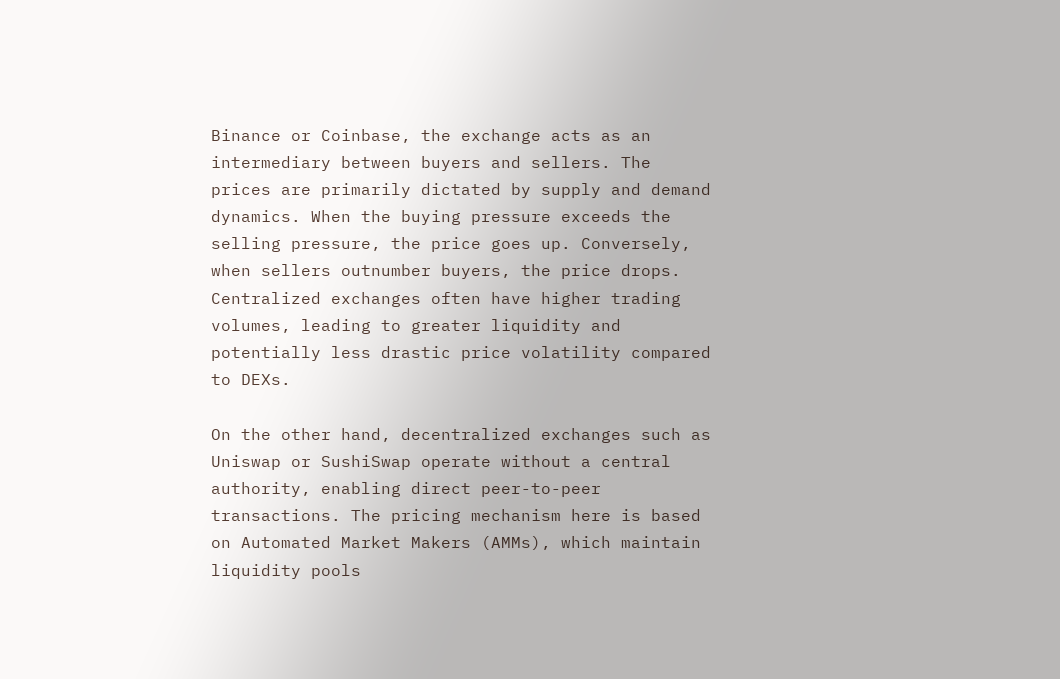Binance or Coinbase, the exchange acts as an intermediary between buyers and sellers. The prices are primarily dictated by supply and demand dynamics. When the buying pressure exceeds the selling pressure, the price goes up. Conversely, when sellers outnumber buyers, the price drops. Centralized exchanges often have higher trading volumes, leading to greater liquidity and potentially less drastic price volatility compared to DEXs.

On the other hand, decentralized exchanges such as Uniswap or SushiSwap operate without a central authority, enabling direct peer-to-peer transactions. The pricing mechanism here is based on Automated Market Makers (AMMs), which maintain liquidity pools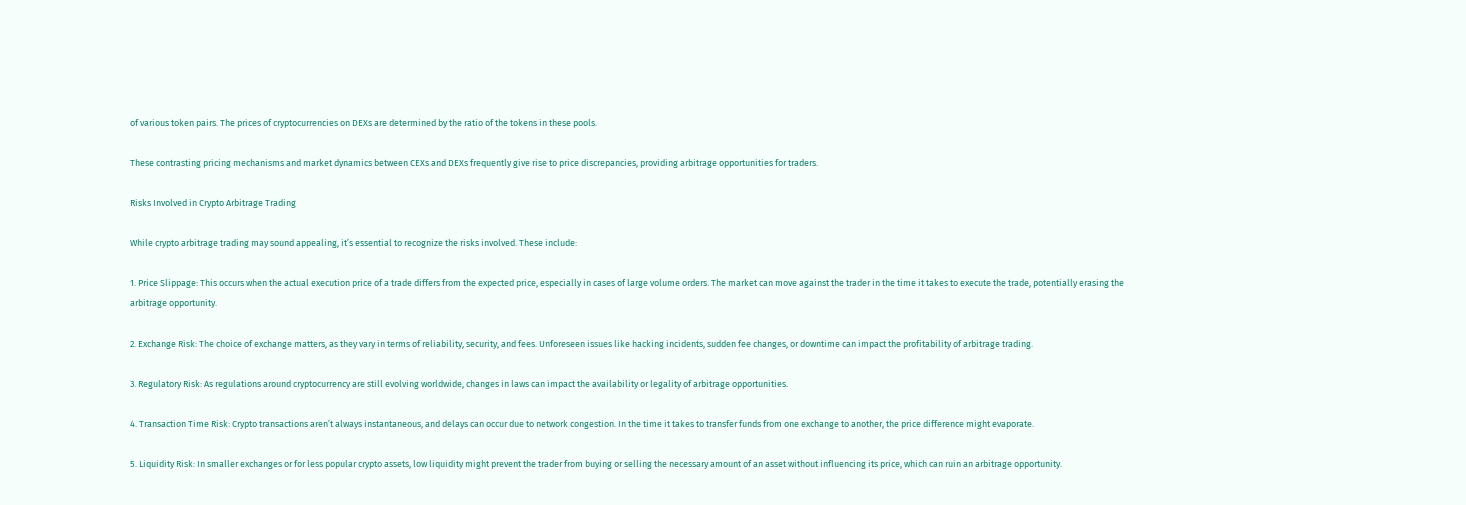of various token pairs. The prices of cryptocurrencies on DEXs are determined by the ratio of the tokens in these pools.

These contrasting pricing mechanisms and market dynamics between CEXs and DEXs frequently give rise to price discrepancies, providing arbitrage opportunities for traders.

Risks Involved in Crypto Arbitrage Trading

While crypto arbitrage trading may sound appealing, it’s essential to recognize the risks involved. These include:

1. Price Slippage: This occurs when the actual execution price of a trade differs from the expected price, especially in cases of large volume orders. The market can move against the trader in the time it takes to execute the trade, potentially erasing the arbitrage opportunity.

2. Exchange Risk: The choice of exchange matters, as they vary in terms of reliability, security, and fees. Unforeseen issues like hacking incidents, sudden fee changes, or downtime can impact the profitability of arbitrage trading.

3. Regulatory Risk: As regulations around cryptocurrency are still evolving worldwide, changes in laws can impact the availability or legality of arbitrage opportunities.

4. Transaction Time Risk: Crypto transactions aren’t always instantaneous, and delays can occur due to network congestion. In the time it takes to transfer funds from one exchange to another, the price difference might evaporate.

5. Liquidity Risk: In smaller exchanges or for less popular crypto assets, low liquidity might prevent the trader from buying or selling the necessary amount of an asset without influencing its price, which can ruin an arbitrage opportunity.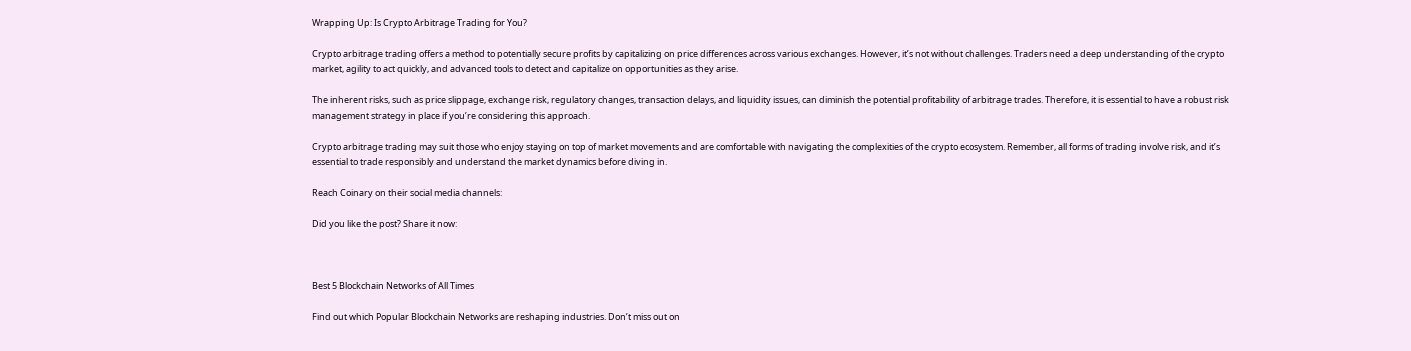Wrapping Up: Is Crypto Arbitrage Trading for You?

Crypto arbitrage trading offers a method to potentially secure profits by capitalizing on price differences across various exchanges. However, it’s not without challenges. Traders need a deep understanding of the crypto market, agility to act quickly, and advanced tools to detect and capitalize on opportunities as they arise.

The inherent risks, such as price slippage, exchange risk, regulatory changes, transaction delays, and liquidity issues, can diminish the potential profitability of arbitrage trades. Therefore, it is essential to have a robust risk management strategy in place if you’re considering this approach.

Crypto arbitrage trading may suit those who enjoy staying on top of market movements and are comfortable with navigating the complexities of the crypto ecosystem. Remember, all forms of trading involve risk, and it’s essential to trade responsibly and understand the market dynamics before diving in.

Reach Coinary on their social media channels:

Did you like the post? Share it now:



Best 5 Blockchain Networks of All Times

Find out which Popular Blockchain Networks are reshaping industries. Don’t miss out on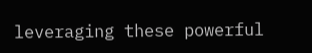leveraging these powerful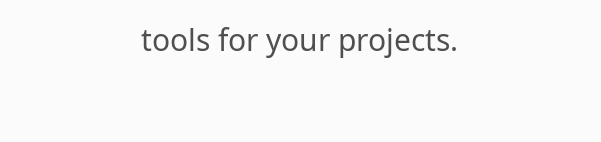tools for your projects.